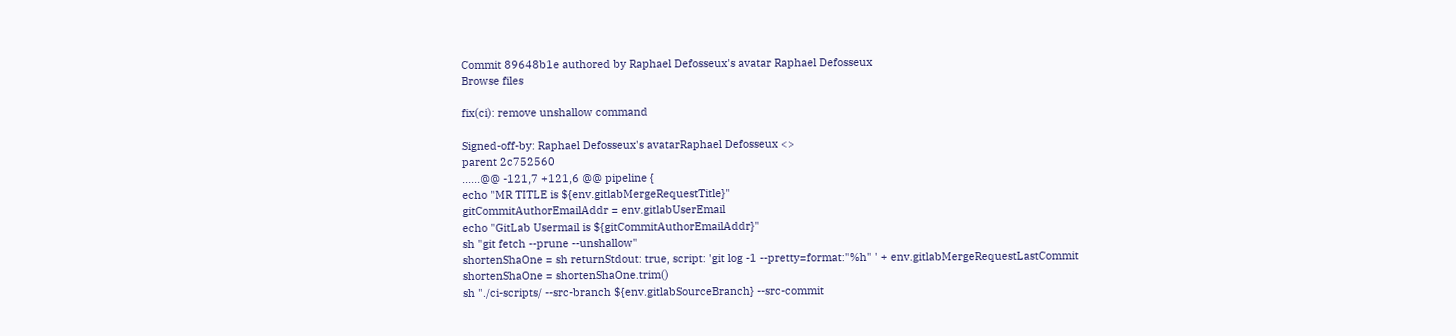Commit 89648b1e authored by Raphael Defosseux's avatar Raphael Defosseux
Browse files

fix(ci): remove unshallow command

Signed-off-by: Raphael Defosseux's avatarRaphael Defosseux <>
parent 2c752560
......@@ -121,7 +121,6 @@ pipeline {
echo "MR TITLE is ${env.gitlabMergeRequestTitle}"
gitCommitAuthorEmailAddr = env.gitlabUserEmail
echo "GitLab Usermail is ${gitCommitAuthorEmailAddr}"
sh "git fetch --prune --unshallow"
shortenShaOne = sh returnStdout: true, script: 'git log -1 --pretty=format:"%h" ' + env.gitlabMergeRequestLastCommit
shortenShaOne = shortenShaOne.trim()
sh "./ci-scripts/ --src-branch ${env.gitlabSourceBranch} --src-commit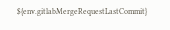${env.gitlabMergeRequestLastCommit}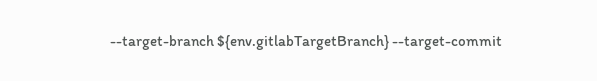--target-branch ${env.gitlabTargetBranch} --target-commit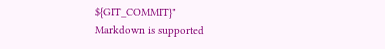${GIT_COMMIT}"
Markdown is supported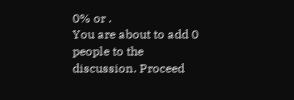0% or .
You are about to add 0 people to the discussion. Proceed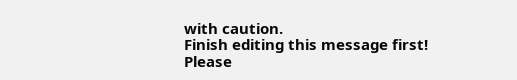with caution.
Finish editing this message first!
Please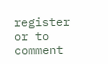register or to comment